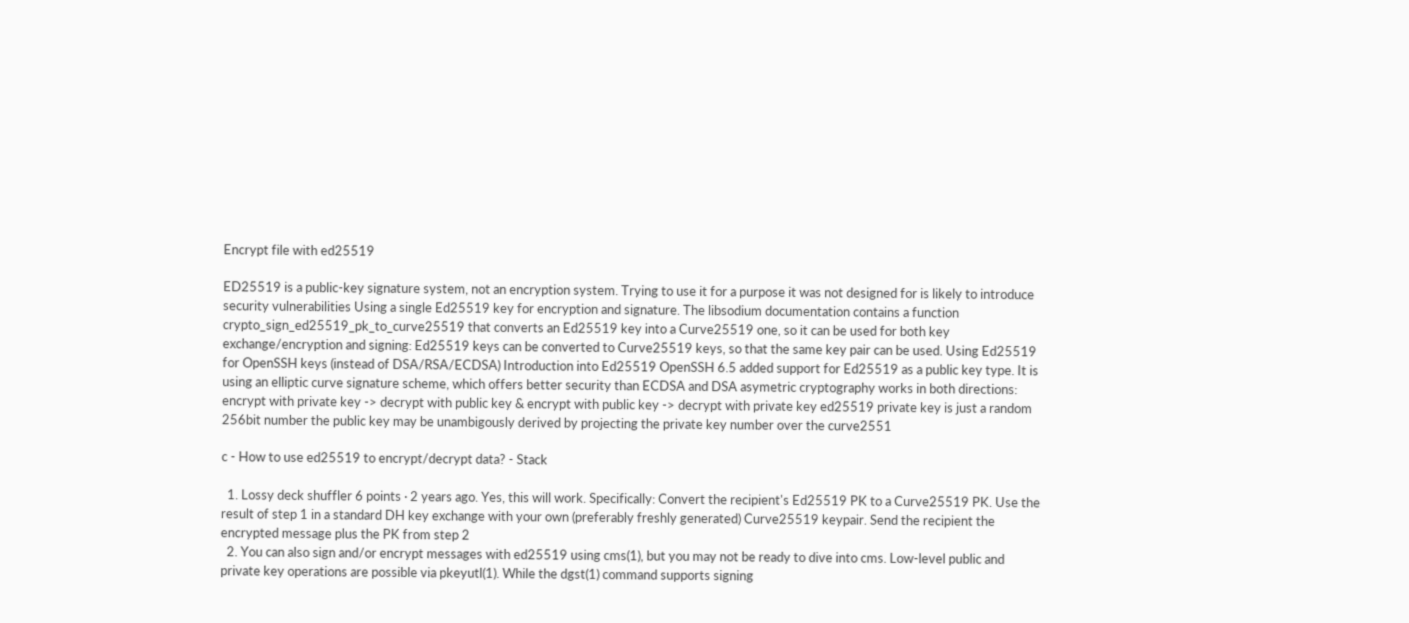Encrypt file with ed25519

ED25519 is a public-key signature system, not an encryption system. Trying to use it for a purpose it was not designed for is likely to introduce security vulnerabilities Using a single Ed25519 key for encryption and signature. The libsodium documentation contains a function crypto_sign_ed25519_pk_to_curve25519 that converts an Ed25519 key into a Curve25519 one, so it can be used for both key exchange/encryption and signing: Ed25519 keys can be converted to Curve25519 keys, so that the same key pair can be used. Using Ed25519 for OpenSSH keys (instead of DSA/RSA/ECDSA) Introduction into Ed25519 OpenSSH 6.5 added support for Ed25519 as a public key type. It is using an elliptic curve signature scheme, which offers better security than ECDSA and DSA asymetric cryptography works in both directions: encrypt with private key -> decrypt with public key & encrypt with public key -> decrypt with private key ed25519 private key is just a random 256bit number the public key may be unambigously derived by projecting the private key number over the curve2551

c - How to use ed25519 to encrypt/decrypt data? - Stack

  1. Lossy deck shuffler 6 points · 2 years ago. Yes, this will work. Specifically: Convert the recipient's Ed25519 PK to a Curve25519 PK. Use the result of step 1 in a standard DH key exchange with your own (preferably freshly generated) Curve25519 keypair. Send the recipient the encrypted message plus the PK from step 2
  2. You can also sign and/or encrypt messages with ed25519 using cms(1), but you may not be ready to dive into cms. Low-level public and private key operations are possible via pkeyutl(1). While the dgst(1) command supports signing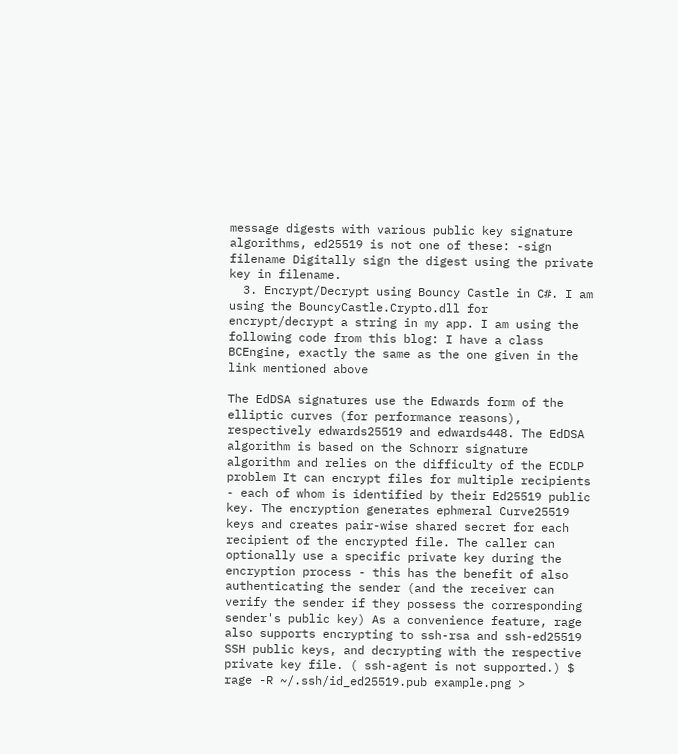message digests with various public key signature algorithms, ed25519 is not one of these: -sign filename Digitally sign the digest using the private key in filename.
  3. Encrypt/Decrypt using Bouncy Castle in C#. I am using the BouncyCastle.Crypto.dll for encrypt/decrypt a string in my app. I am using the following code from this blog: I have a class BCEngine, exactly the same as the one given in the link mentioned above

The EdDSA signatures use the Edwards form of the elliptic curves (for performance reasons), respectively edwards25519 and edwards448. The EdDSA algorithm is based on the Schnorr signature algorithm and relies on the difficulty of the ECDLP problem It can encrypt files for multiple recipients - each of whom is identified by their Ed25519 public key. The encryption generates ephmeral Curve25519 keys and creates pair-wise shared secret for each recipient of the encrypted file. The caller can optionally use a specific private key during the encryption process - this has the benefit of also authenticating the sender (and the receiver can verify the sender if they possess the corresponding sender's public key) As a convenience feature, rage also supports encrypting to ssh-rsa and ssh-ed25519 SSH public keys, and decrypting with the respective private key file. ( ssh-agent is not supported.) $ rage -R ~/.ssh/id_ed25519.pub example.png >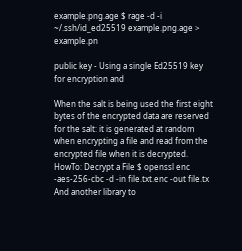example.png.age $ rage -d -i ~/.ssh/id_ed25519 example.png.age > example.pn

public key - Using a single Ed25519 key for encryption and

When the salt is being used the first eight bytes of the encrypted data are reserved for the salt: it is generated at random when encrypting a file and read from the encrypted file when it is decrypted. HowTo: Decrypt a File $ openssl enc -aes-256-cbc -d -in file.txt.enc -out file.tx And another library to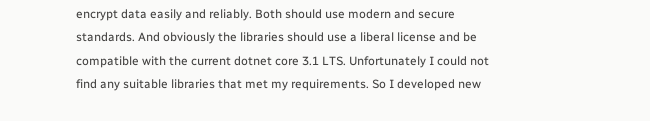encrypt data easily and reliably. Both should use modern and secure standards. And obviously the libraries should use a liberal license and be compatible with the current dotnet core 3.1 LTS. Unfortunately I could not find any suitable libraries that met my requirements. So I developed new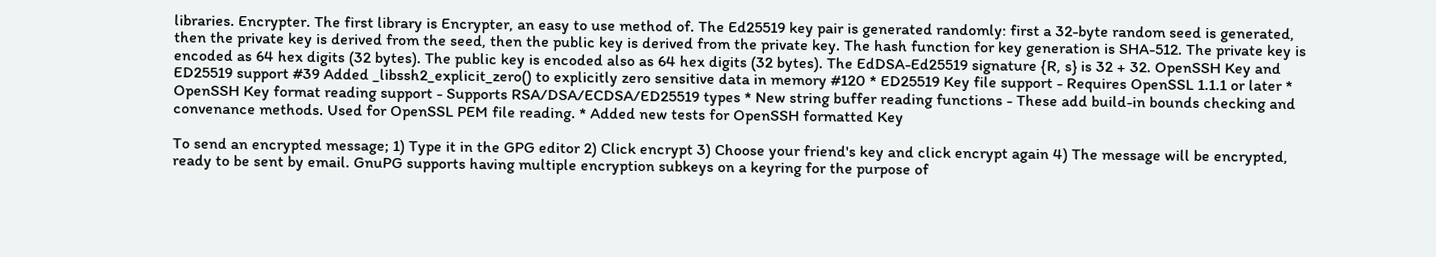libraries. Encrypter. The first library is Encrypter, an easy to use method of. The Ed25519 key pair is generated randomly: first a 32-byte random seed is generated, then the private key is derived from the seed, then the public key is derived from the private key. The hash function for key generation is SHA-512. The private key is encoded as 64 hex digits (32 bytes). The public key is encoded also as 64 hex digits (32 bytes). The EdDSA-Ed25519 signature {R, s} is 32 + 32. OpenSSH Key and ED25519 support #39 Added _libssh2_explicit_zero() to explicitly zero sensitive data in memory #120 * ED25519 Key file support - Requires OpenSSL 1.1.1 or later * OpenSSH Key format reading support - Supports RSA/DSA/ECDSA/ED25519 types * New string buffer reading functions - These add build-in bounds checking and convenance methods. Used for OpenSSL PEM file reading. * Added new tests for OpenSSH formatted Key

To send an encrypted message; 1) Type it in the GPG editor 2) Click encrypt 3) Choose your friend's key and click encrypt again 4) The message will be encrypted, ready to be sent by email. GnuPG supports having multiple encryption subkeys on a keyring for the purpose of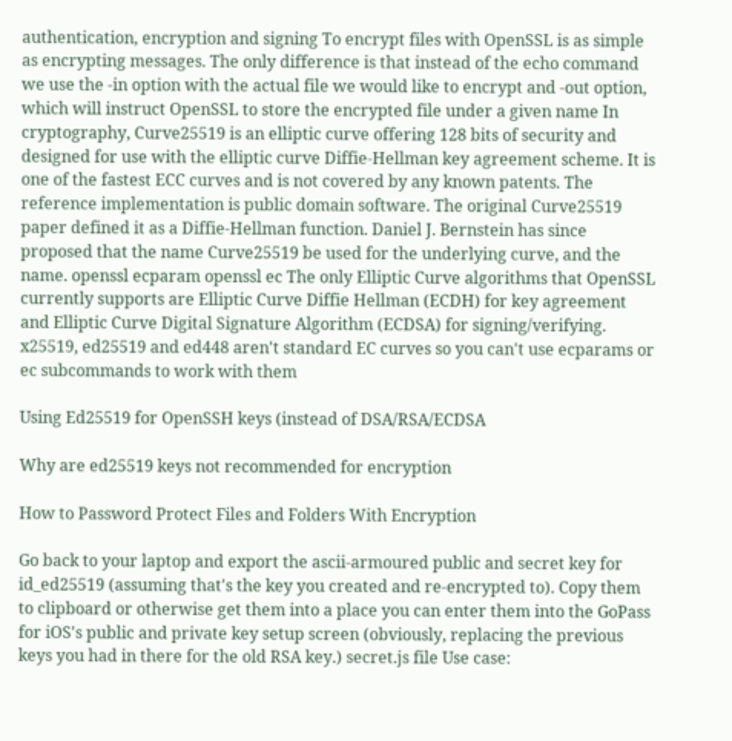authentication, encryption and signing To encrypt files with OpenSSL is as simple as encrypting messages. The only difference is that instead of the echo command we use the -in option with the actual file we would like to encrypt and -out option, which will instruct OpenSSL to store the encrypted file under a given name In cryptography, Curve25519 is an elliptic curve offering 128 bits of security and designed for use with the elliptic curve Diffie-Hellman key agreement scheme. It is one of the fastest ECC curves and is not covered by any known patents. The reference implementation is public domain software. The original Curve25519 paper defined it as a Diffie-Hellman function. Daniel J. Bernstein has since proposed that the name Curve25519 be used for the underlying curve, and the name. openssl ecparam openssl ec The only Elliptic Curve algorithms that OpenSSL currently supports are Elliptic Curve Diffie Hellman (ECDH) for key agreement and Elliptic Curve Digital Signature Algorithm (ECDSA) for signing/verifying. x25519, ed25519 and ed448 aren't standard EC curves so you can't use ecparams or ec subcommands to work with them

Using Ed25519 for OpenSSH keys (instead of DSA/RSA/ECDSA

Why are ed25519 keys not recommended for encryption

How to Password Protect Files and Folders With Encryption

Go back to your laptop and export the ascii-armoured public and secret key for id_ed25519 (assuming that's the key you created and re-encrypted to). Copy them to clipboard or otherwise get them into a place you can enter them into the GoPass for iOS's public and private key setup screen (obviously, replacing the previous keys you had in there for the old RSA key.) secret.js file Use case: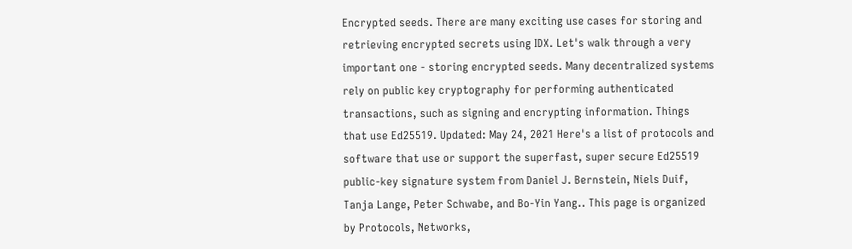Encrypted seeds. There are many exciting use cases for storing and retrieving encrypted secrets using IDX. Let's walk through a very important one - storing encrypted seeds. Many decentralized systems rely on public key cryptography for performing authenticated transactions, such as signing and encrypting information. Things that use Ed25519. Updated: May 24, 2021 Here's a list of protocols and software that use or support the superfast, super secure Ed25519 public-key signature system from Daniel J. Bernstein, Niels Duif, Tanja Lange, Peter Schwabe, and Bo-Yin Yang.. This page is organized by Protocols, Networks,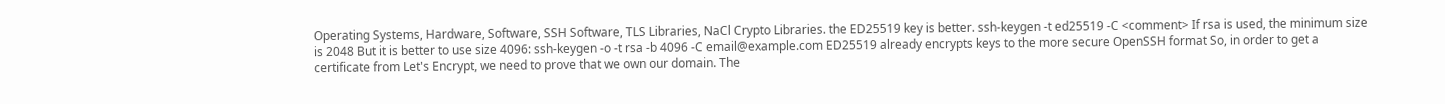Operating Systems, Hardware, Software, SSH Software, TLS Libraries, NaCl Crypto Libraries. the ED25519 key is better. ssh-keygen -t ed25519 -C <comment> If rsa is used, the minimum size is 2048 But it is better to use size 4096: ssh-keygen -o -t rsa -b 4096 -C email@example.com ED25519 already encrypts keys to the more secure OpenSSH format So, in order to get a certificate from Let's Encrypt, we need to prove that we own our domain. The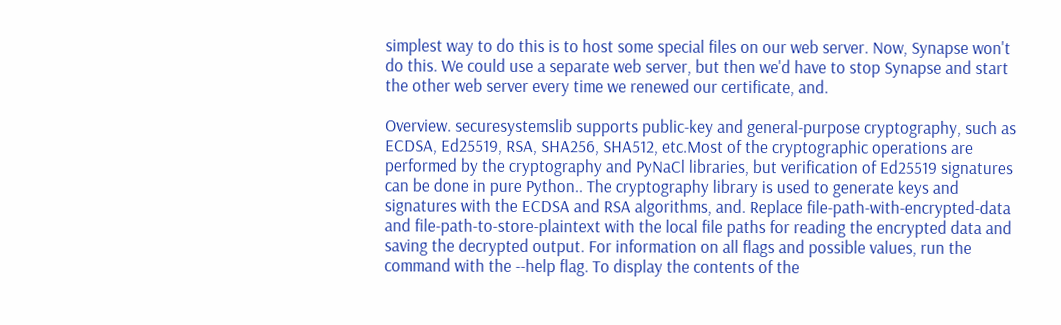simplest way to do this is to host some special files on our web server. Now, Synapse won't do this. We could use a separate web server, but then we'd have to stop Synapse and start the other web server every time we renewed our certificate, and.

Overview. securesystemslib supports public-key and general-purpose cryptography, such as ECDSA, Ed25519, RSA, SHA256, SHA512, etc.Most of the cryptographic operations are performed by the cryptography and PyNaCl libraries, but verification of Ed25519 signatures can be done in pure Python.. The cryptography library is used to generate keys and signatures with the ECDSA and RSA algorithms, and. Replace file-path-with-encrypted-data and file-path-to-store-plaintext with the local file paths for reading the encrypted data and saving the decrypted output. For information on all flags and possible values, run the command with the --help flag. To display the contents of the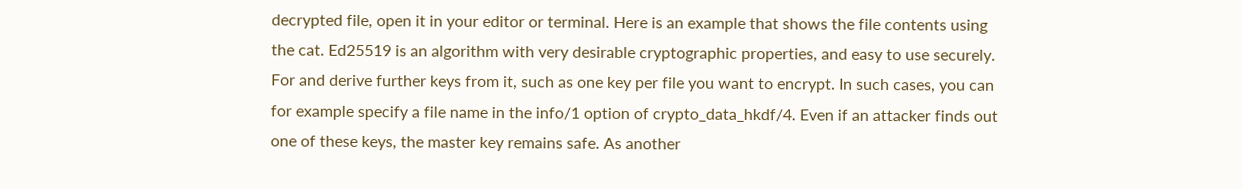decrypted file, open it in your editor or terminal. Here is an example that shows the file contents using the cat. Ed25519 is an algorithm with very desirable cryptographic properties, and easy to use securely. For and derive further keys from it, such as one key per file you want to encrypt. In such cases, you can for example specify a file name in the info/1 option of crypto_data_hkdf/4. Even if an attacker finds out one of these keys, the master key remains safe. As another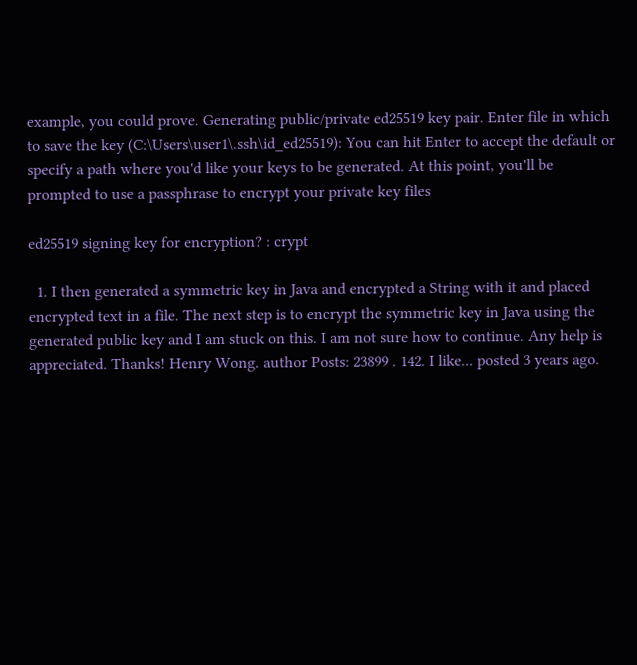example, you could prove. Generating public/private ed25519 key pair. Enter file in which to save the key (C:\Users\user1\.ssh\id_ed25519): You can hit Enter to accept the default or specify a path where you'd like your keys to be generated. At this point, you'll be prompted to use a passphrase to encrypt your private key files

ed25519 signing key for encryption? : crypt

  1. I then generated a symmetric key in Java and encrypted a String with it and placed encrypted text in a file. The next step is to encrypt the symmetric key in Java using the generated public key and I am stuck on this. I am not sure how to continue. Any help is appreciated. Thanks! Henry Wong. author Posts: 23899 . 142. I like... posted 3 years ago.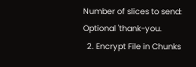Number of slices to send: Optional 'thank-you.
  2. Encrypt File in Chunks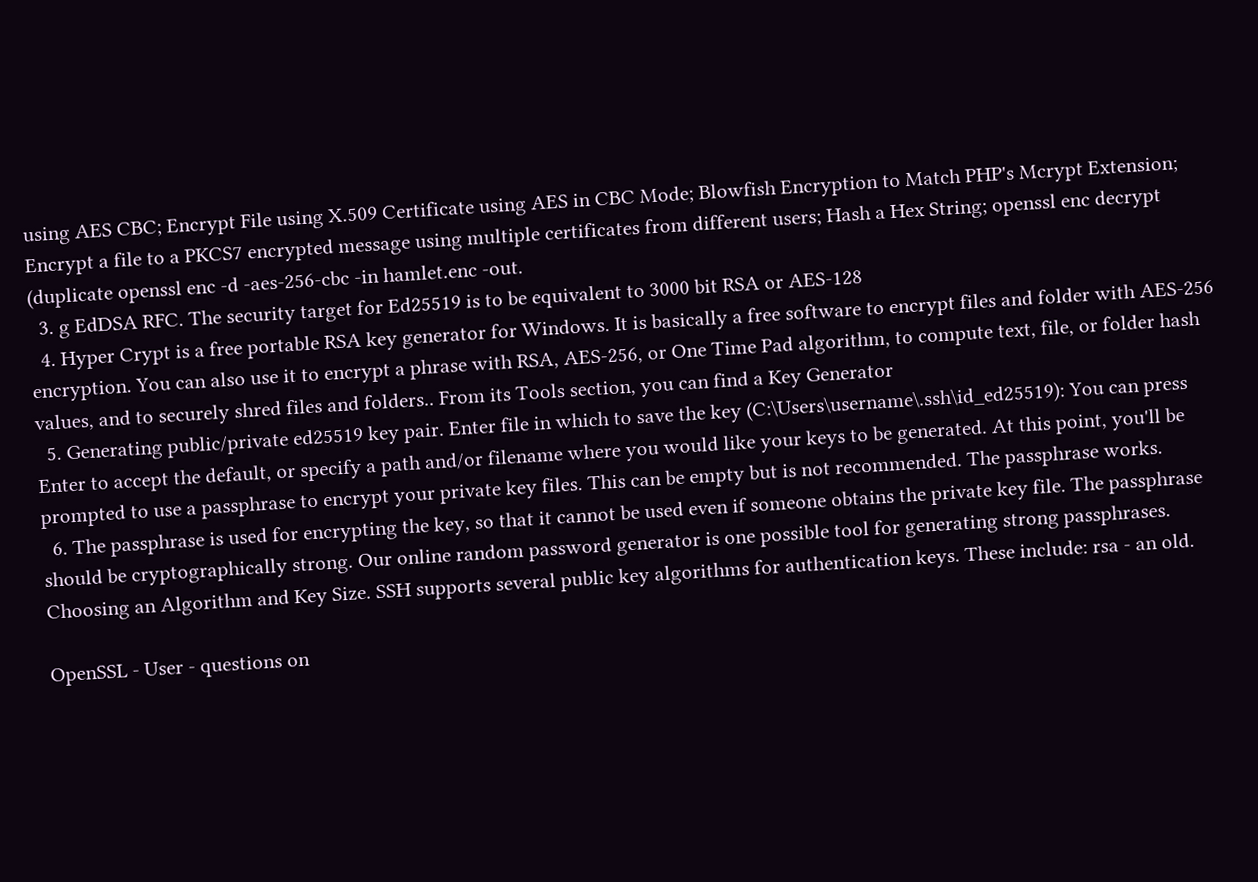using AES CBC; Encrypt File using X.509 Certificate using AES in CBC Mode; Blowfish Encryption to Match PHP's Mcrypt Extension; Encrypt a file to a PKCS7 encrypted message using multiple certificates from different users; Hash a Hex String; openssl enc decrypt (duplicate openssl enc -d -aes-256-cbc -in hamlet.enc -out.
  3. g EdDSA RFC. The security target for Ed25519 is to be equivalent to 3000 bit RSA or AES-128
  4. Hyper Crypt is a free portable RSA key generator for Windows. It is basically a free software to encrypt files and folder with AES-256 encryption. You can also use it to encrypt a phrase with RSA, AES-256, or One Time Pad algorithm, to compute text, file, or folder hash values, and to securely shred files and folders.. From its Tools section, you can find a Key Generator
  5. Generating public/private ed25519 key pair. Enter file in which to save the key (C:\Users\username\.ssh\id_ed25519): You can press Enter to accept the default, or specify a path and/or filename where you would like your keys to be generated. At this point, you'll be prompted to use a passphrase to encrypt your private key files. This can be empty but is not recommended. The passphrase works.
  6. The passphrase is used for encrypting the key, so that it cannot be used even if someone obtains the private key file. The passphrase should be cryptographically strong. Our online random password generator is one possible tool for generating strong passphrases. Choosing an Algorithm and Key Size. SSH supports several public key algorithms for authentication keys. These include: rsa - an old.

OpenSSL - User - questions on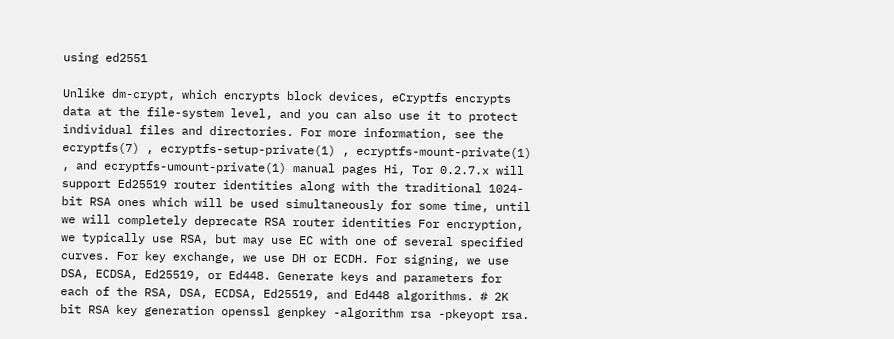using ed2551

Unlike dm-crypt, which encrypts block devices, eCryptfs encrypts data at the file-system level, and you can also use it to protect individual files and directories. For more information, see the ecryptfs(7) , ecryptfs-setup-private(1) , ecryptfs-mount-private(1) , and ecryptfs-umount-private(1) manual pages Hi, Tor 0.2.7.x will support Ed25519 router identities along with the traditional 1024-bit RSA ones which will be used simultaneously for some time, until we will completely deprecate RSA router identities For encryption, we typically use RSA, but may use EC with one of several specified curves. For key exchange, we use DH or ECDH. For signing, we use DSA, ECDSA, Ed25519, or Ed448. Generate keys and parameters for each of the RSA, DSA, ECDSA, Ed25519, and Ed448 algorithms. # 2K bit RSA key generation openssl genpkey -algorithm rsa -pkeyopt rsa.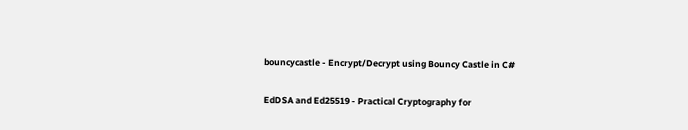bouncycastle - Encrypt/Decrypt using Bouncy Castle in C#

EdDSA and Ed25519 - Practical Cryptography for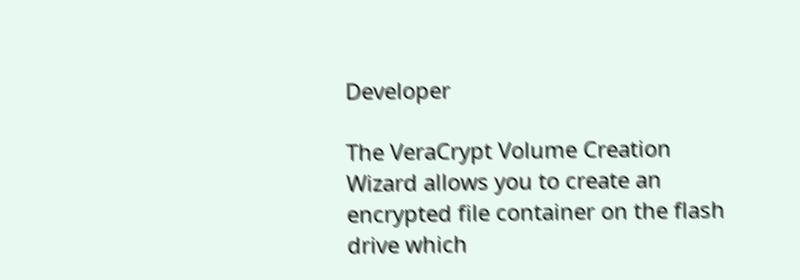Developer

The VeraCrypt Volume Creation Wizard allows you to create an encrypted file container on the flash drive which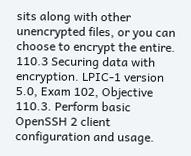sits along with other unencrypted files, or you can choose to encrypt the entire. 110.3 Securing data with encryption. LPIC-1 version 5.0, Exam 102, Objective 110.3. Perform basic OpenSSH 2 client configuration and usage.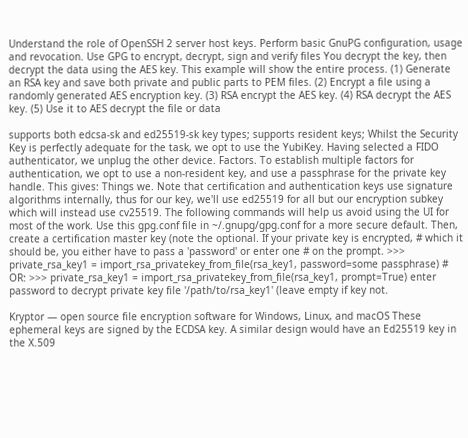Understand the role of OpenSSH 2 server host keys. Perform basic GnuPG configuration, usage and revocation. Use GPG to encrypt, decrypt, sign and verify files You decrypt the key, then decrypt the data using the AES key. This example will show the entire process. (1) Generate an RSA key and save both private and public parts to PEM files. (2) Encrypt a file using a randomly generated AES encryption key. (3) RSA encrypt the AES key. (4) RSA decrypt the AES key. (5) Use it to AES decrypt the file or data

supports both edcsa-sk and ed25519-sk key types; supports resident keys; Whilst the Security Key is perfectly adequate for the task, we opt to use the YubiKey. Having selected a FIDO authenticator, we unplug the other device. Factors. To establish multiple factors for authentication, we opt to use a non-resident key, and use a passphrase for the private key handle. This gives: Things we. Note that certification and authentication keys use signature algorithms internally, thus for our key, we'll use ed25519 for all but our encryption subkey which will instead use cv25519. The following commands will help us avoid using the UI for most of the work. Use this gpg.conf file in ~/.gnupg/gpg.conf for a more secure default. Then, create a certification master key (note the optional. If your private key is encrypted, # which it should be, you either have to pass a 'password' or enter one # on the prompt. >>> private_rsa_key1 = import_rsa_privatekey_from_file(rsa_key1, password=some passphrase) # OR: >>> private_rsa_key1 = import_rsa_privatekey_from_file(rsa_key1, prompt=True) enter password to decrypt private key file '/path/to/rsa_key1' (leave empty if key not.

Kryptor — open source file encryption software for Windows, Linux, and macOS These ephemeral keys are signed by the ECDSA key. A similar design would have an Ed25519 key in the X.509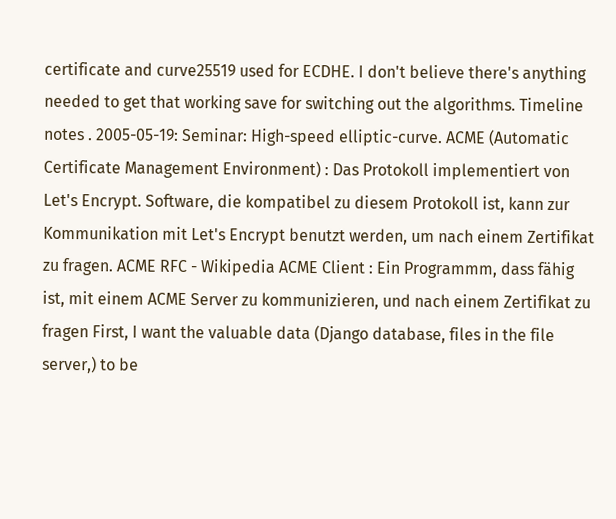certificate and curve25519 used for ECDHE. I don't believe there's anything needed to get that working save for switching out the algorithms. Timeline notes . 2005-05-19: Seminar: High-speed elliptic-curve. ACME (Automatic Certificate Management Environment) : Das Protokoll implementiert von Let's Encrypt. Software, die kompatibel zu diesem Protokoll ist, kann zur Kommunikation mit Let's Encrypt benutzt werden, um nach einem Zertifikat zu fragen. ACME RFC - Wikipedia ACME Client : Ein Programmm, dass fähig ist, mit einem ACME Server zu kommunizieren, und nach einem Zertifikat zu fragen First, I want the valuable data (Django database, files in the file server,) to be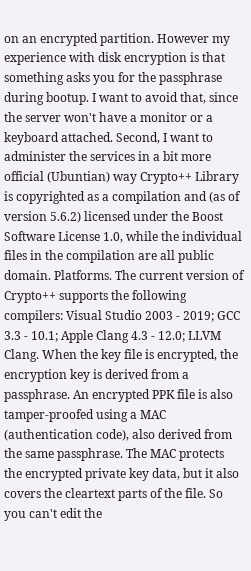on an encrypted partition. However my experience with disk encryption is that something asks you for the passphrase during bootup. I want to avoid that, since the server won't have a monitor or a keyboard attached. Second, I want to administer the services in a bit more official (Ubuntian) way Crypto++ Library is copyrighted as a compilation and (as of version 5.6.2) licensed under the Boost Software License 1.0, while the individual files in the compilation are all public domain. Platforms. The current version of Crypto++ supports the following compilers: Visual Studio 2003 - 2019; GCC 3.3 - 10.1; Apple Clang 4.3 - 12.0; LLVM Clang. When the key file is encrypted, the encryption key is derived from a passphrase. An encrypted PPK file is also tamper-proofed using a MAC (authentication code), also derived from the same passphrase. The MAC protects the encrypted private key data, but it also covers the cleartext parts of the file. So you can't edit the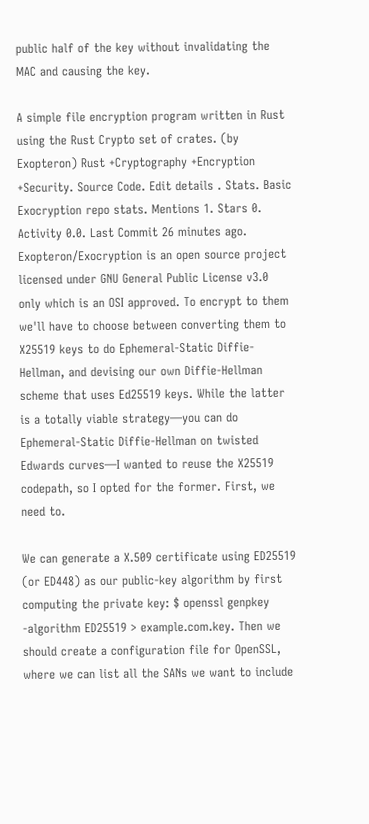public half of the key without invalidating the MAC and causing the key.

A simple file encryption program written in Rust using the Rust Crypto set of crates. (by Exopteron) Rust +Cryptography +Encryption +Security. Source Code. Edit details . Stats. Basic Exocryption repo stats. Mentions 1. Stars 0. Activity 0.0. Last Commit 26 minutes ago. Exopteron/Exocryption is an open source project licensed under GNU General Public License v3.0 only which is an OSI approved. To encrypt to them we'll have to choose between converting them to X25519 keys to do Ephemeral-Static Diffie-Hellman, and devising our own Diffie-Hellman scheme that uses Ed25519 keys. While the latter is a totally viable strategy—you can do Ephemeral-Static Diffie-Hellman on twisted Edwards curves—I wanted to reuse the X25519 codepath, so I opted for the former. First, we need to.

We can generate a X.509 certificate using ED25519 (or ED448) as our public-key algorithm by first computing the private key: $ openssl genpkey -algorithm ED25519 > example.com.key. Then we should create a configuration file for OpenSSL, where we can list all the SANs we want to include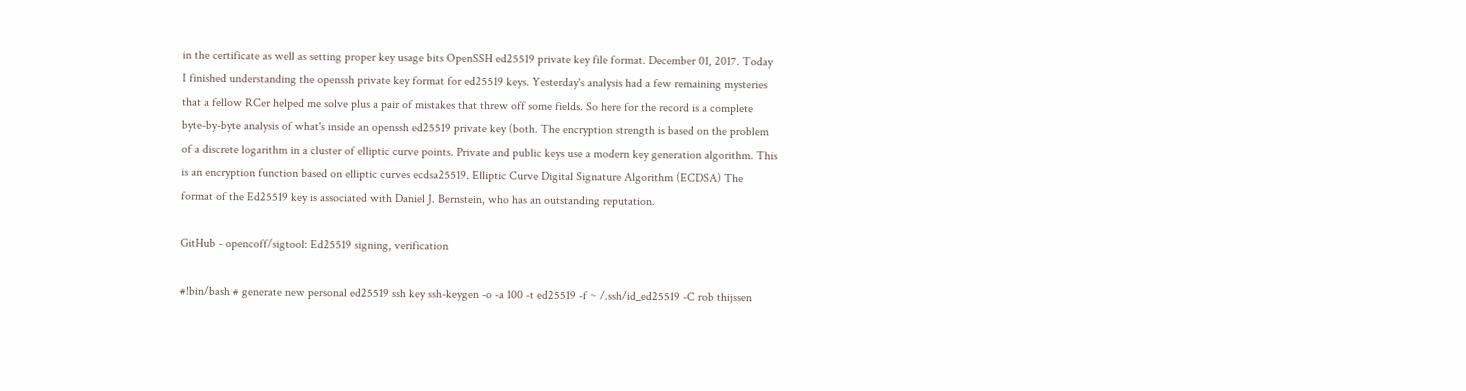in the certificate as well as setting proper key usage bits OpenSSH ed25519 private key file format. December 01, 2017. Today I finished understanding the openssh private key format for ed25519 keys. Yesterday's analysis had a few remaining mysteries that a fellow RCer helped me solve plus a pair of mistakes that threw off some fields. So here for the record is a complete byte-by-byte analysis of what's inside an openssh ed25519 private key (both. The encryption strength is based on the problem of a discrete logarithm in a cluster of elliptic curve points. Private and public keys use a modern key generation algorithm. This is an encryption function based on elliptic curves ecdsa25519. Elliptic Curve Digital Signature Algorithm (ECDSA) The format of the Ed25519 key is associated with Daniel J. Bernstein, who has an outstanding reputation.

GitHub - opencoff/sigtool: Ed25519 signing, verification

#!bin/bash # generate new personal ed25519 ssh key ssh-keygen -o -a 100 -t ed25519 -f ~ /.ssh/id_ed25519 -C rob thijssen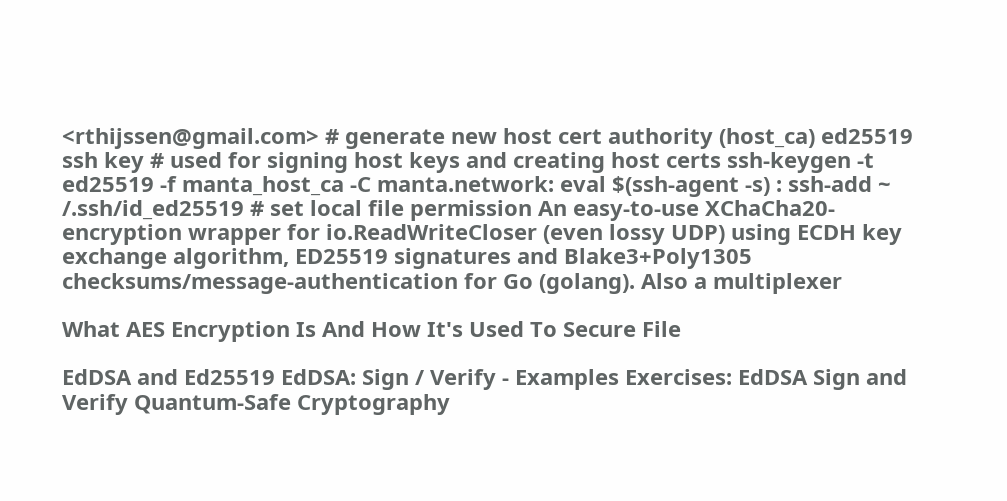<rthijssen@gmail.com> # generate new host cert authority (host_ca) ed25519 ssh key # used for signing host keys and creating host certs ssh-keygen -t ed25519 -f manta_host_ca -C manta.network: eval $(ssh-agent -s) : ssh-add ~ /.ssh/id_ed25519 # set local file permission An easy-to-use XChaCha20-encryption wrapper for io.ReadWriteCloser (even lossy UDP) using ECDH key exchange algorithm, ED25519 signatures and Blake3+Poly1305 checksums/message-authentication for Go (golang). Also a multiplexer

What AES Encryption Is And How It's Used To Secure File

EdDSA and Ed25519 EdDSA: Sign / Verify - Examples Exercises: EdDSA Sign and Verify Quantum-Safe Cryptography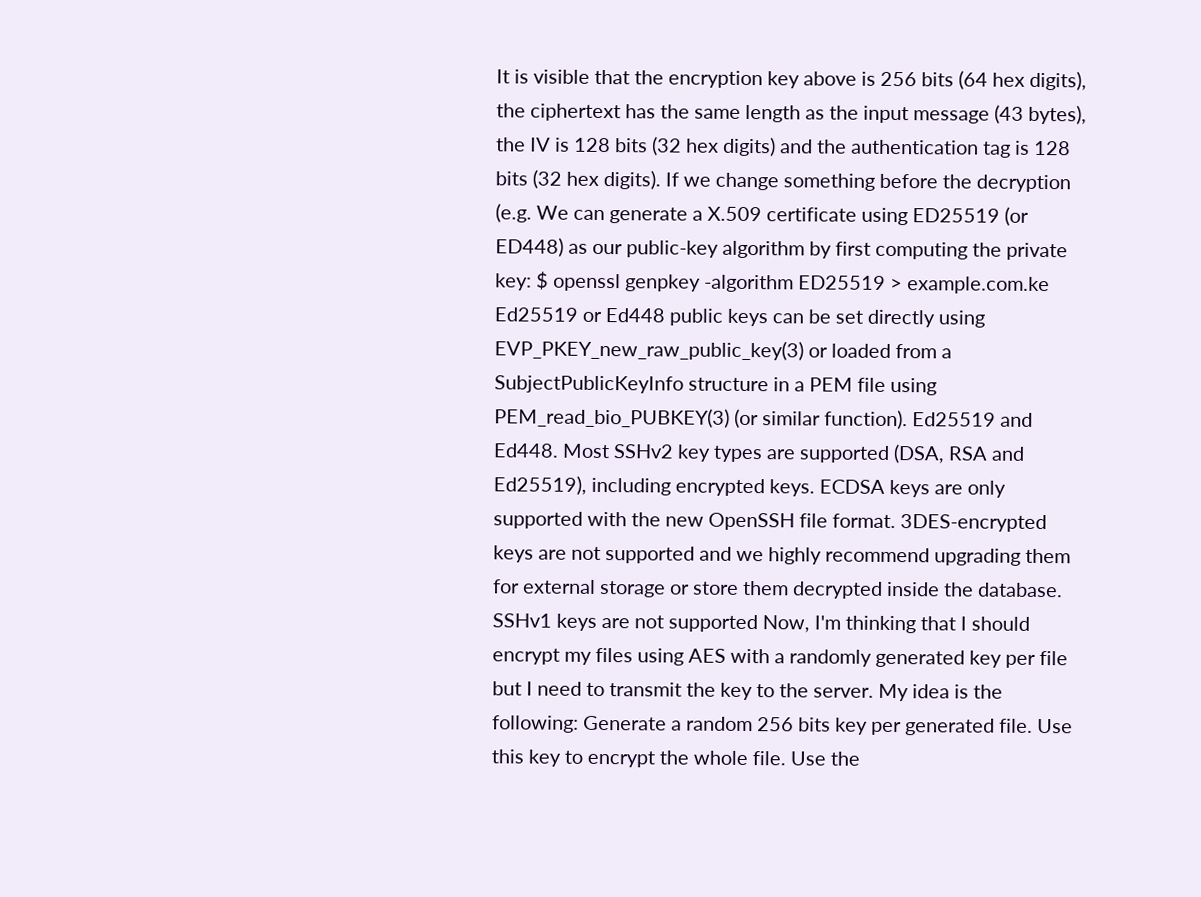It is visible that the encryption key above is 256 bits (64 hex digits), the ciphertext has the same length as the input message (43 bytes), the IV is 128 bits (32 hex digits) and the authentication tag is 128 bits (32 hex digits). If we change something before the decryption (e.g. We can generate a X.509 certificate using ED25519 (or ED448) as our public-key algorithm by first computing the private key: $ openssl genpkey -algorithm ED25519 > example.com.ke Ed25519 or Ed448 public keys can be set directly using EVP_PKEY_new_raw_public_key(3) or loaded from a SubjectPublicKeyInfo structure in a PEM file using PEM_read_bio_PUBKEY(3) (or similar function). Ed25519 and Ed448. Most SSHv2 key types are supported (DSA, RSA and Ed25519), including encrypted keys. ECDSA keys are only supported with the new OpenSSH file format. 3DES-encrypted keys are not supported and we highly recommend upgrading them for external storage or store them decrypted inside the database. SSHv1 keys are not supported Now, I'm thinking that I should encrypt my files using AES with a randomly generated key per file but I need to transmit the key to the server. My idea is the following: Generate a random 256 bits key per generated file. Use this key to encrypt the whole file. Use the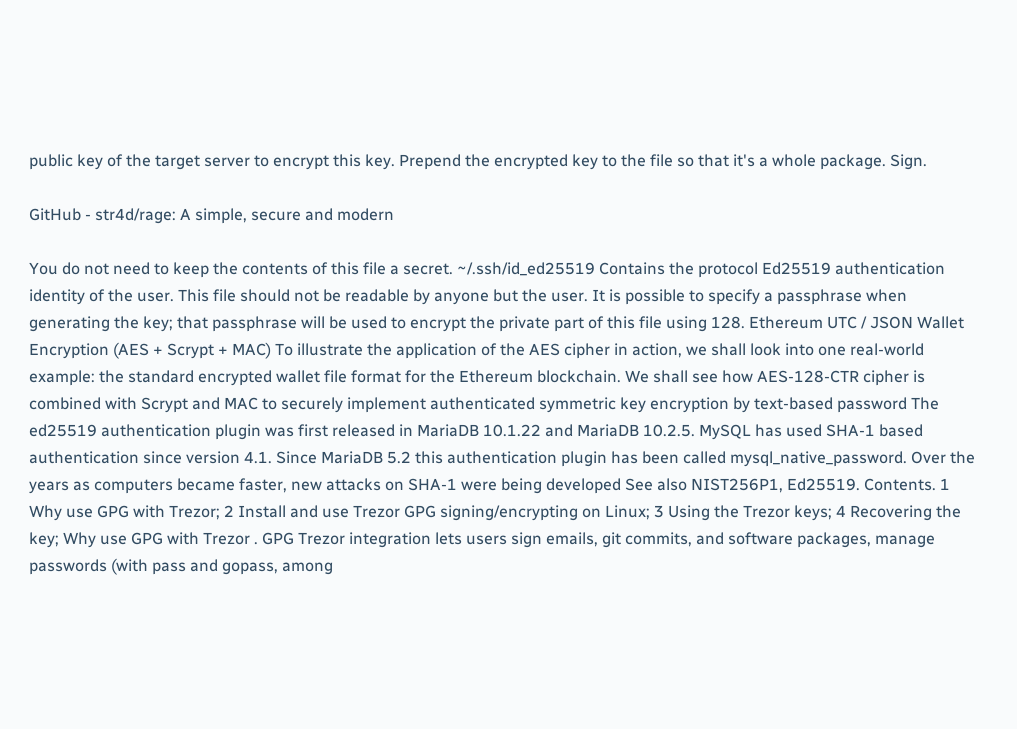public key of the target server to encrypt this key. Prepend the encrypted key to the file so that it's a whole package. Sign.

GitHub - str4d/rage: A simple, secure and modern

You do not need to keep the contents of this file a secret. ~/.ssh/id_ed25519 Contains the protocol Ed25519 authentication identity of the user. This file should not be readable by anyone but the user. It is possible to specify a passphrase when generating the key; that passphrase will be used to encrypt the private part of this file using 128. Ethereum UTC / JSON Wallet Encryption (AES + Scrypt + MAC) To illustrate the application of the AES cipher in action, we shall look into one real-world example: the standard encrypted wallet file format for the Ethereum blockchain. We shall see how AES-128-CTR cipher is combined with Scrypt and MAC to securely implement authenticated symmetric key encryption by text-based password The ed25519 authentication plugin was first released in MariaDB 10.1.22 and MariaDB 10.2.5. MySQL has used SHA-1 based authentication since version 4.1. Since MariaDB 5.2 this authentication plugin has been called mysql_native_password. Over the years as computers became faster, new attacks on SHA-1 were being developed See also NIST256P1, Ed25519. Contents. 1 Why use GPG with Trezor; 2 Install and use Trezor GPG signing/encrypting on Linux; 3 Using the Trezor keys; 4 Recovering the key; Why use GPG with Trezor . GPG Trezor integration lets users sign emails, git commits, and software packages, manage passwords (with pass and gopass, among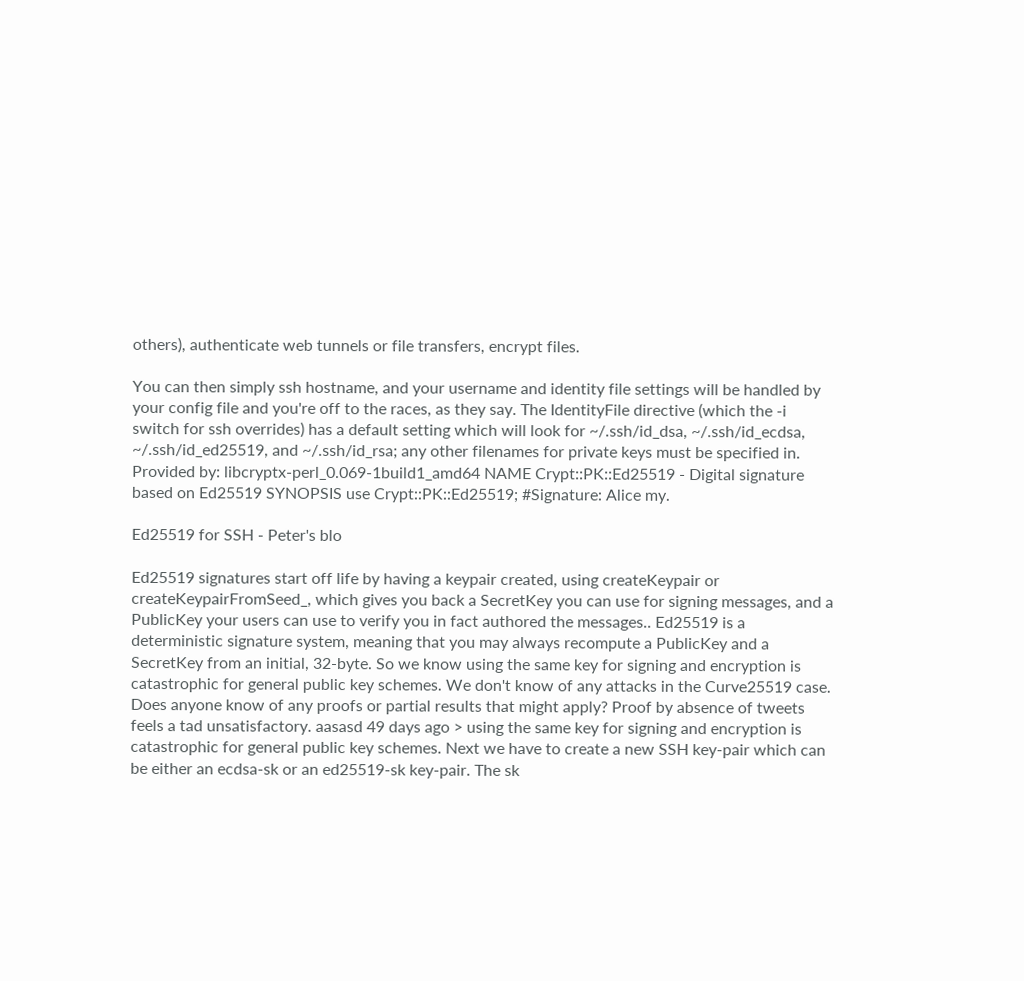others), authenticate web tunnels or file transfers, encrypt files.

You can then simply ssh hostname, and your username and identity file settings will be handled by your config file and you're off to the races, as they say. The IdentityFile directive (which the -i switch for ssh overrides) has a default setting which will look for ~/.ssh/id_dsa, ~/.ssh/id_ecdsa, ~/.ssh/id_ed25519, and ~/.ssh/id_rsa; any other filenames for private keys must be specified in. Provided by: libcryptx-perl_0.069-1build1_amd64 NAME Crypt::PK::Ed25519 - Digital signature based on Ed25519 SYNOPSIS use Crypt::PK::Ed25519; #Signature: Alice my.

Ed25519 for SSH - Peter's blo

Ed25519 signatures start off life by having a keypair created, using createKeypair or createKeypairFromSeed_, which gives you back a SecretKey you can use for signing messages, and a PublicKey your users can use to verify you in fact authored the messages.. Ed25519 is a deterministic signature system, meaning that you may always recompute a PublicKey and a SecretKey from an initial, 32-byte. So we know using the same key for signing and encryption is catastrophic for general public key schemes. We don't know of any attacks in the Curve25519 case. Does anyone know of any proofs or partial results that might apply? Proof by absence of tweets feels a tad unsatisfactory. aasasd 49 days ago > using the same key for signing and encryption is catastrophic for general public key schemes. Next we have to create a new SSH key-pair which can be either an ecdsa-sk or an ed25519-sk key-pair. The sk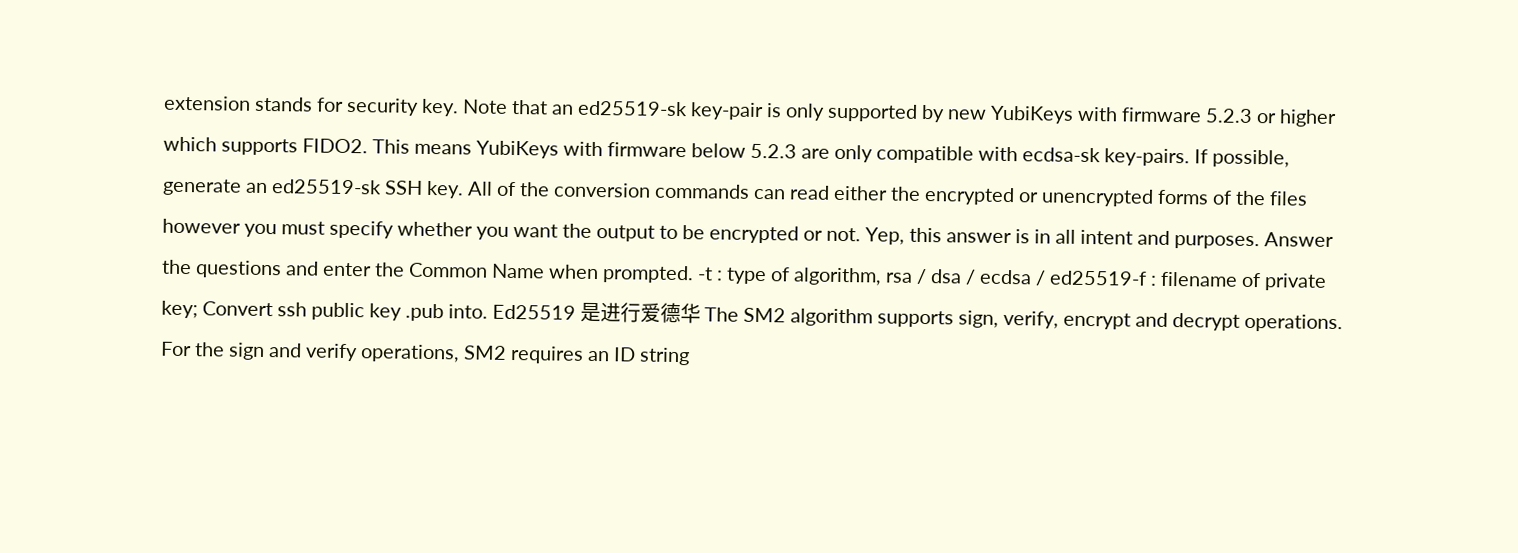extension stands for security key. Note that an ed25519-sk key-pair is only supported by new YubiKeys with firmware 5.2.3 or higher which supports FIDO2. This means YubiKeys with firmware below 5.2.3 are only compatible with ecdsa-sk key-pairs. If possible, generate an ed25519-sk SSH key. All of the conversion commands can read either the encrypted or unencrypted forms of the files however you must specify whether you want the output to be encrypted or not. Yep, this answer is in all intent and purposes. Answer the questions and enter the Common Name when prompted. -t : type of algorithm, rsa / dsa / ecdsa / ed25519-f : filename of private key; Convert ssh public key .pub into. Ed25519 是进行爱德华 The SM2 algorithm supports sign, verify, encrypt and decrypt operations. For the sign and verify operations, SM2 requires an ID string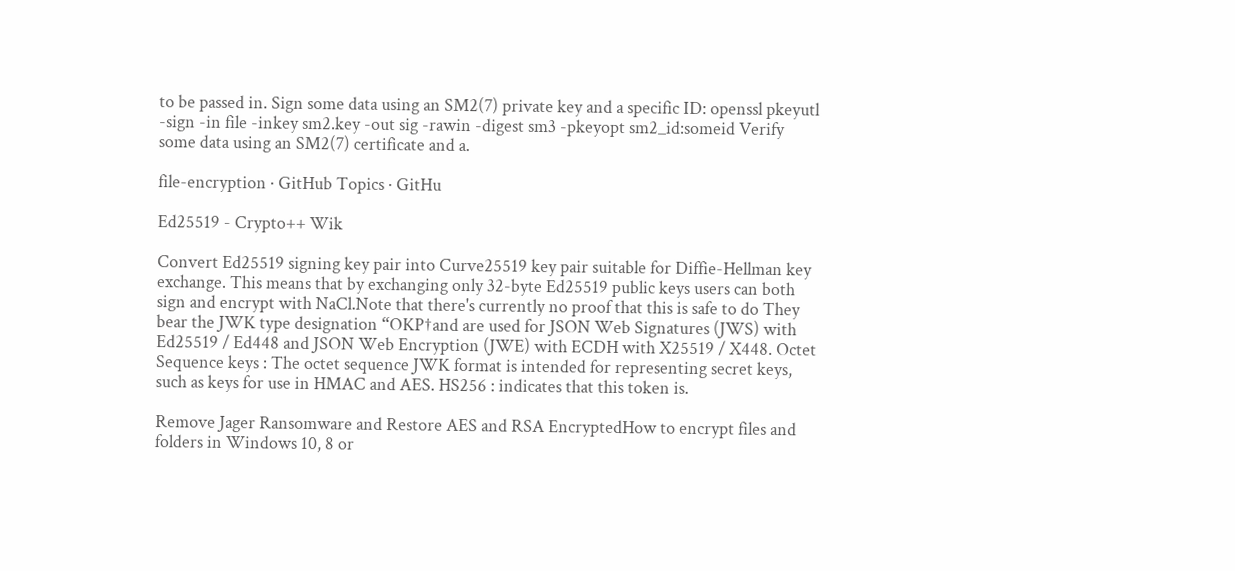to be passed in. Sign some data using an SM2(7) private key and a specific ID: openssl pkeyutl -sign -in file -inkey sm2.key -out sig -rawin -digest sm3 -pkeyopt sm2_id:someid Verify some data using an SM2(7) certificate and a.

file-encryption · GitHub Topics · GitHu

Ed25519 - Crypto++ Wik

Convert Ed25519 signing key pair into Curve25519 key pair suitable for Diffie-Hellman key exchange. This means that by exchanging only 32-byte Ed25519 public keys users can both sign and encrypt with NaCl.Note that there's currently no proof that this is safe to do They bear the JWK type designation “OKP†and are used for JSON Web Signatures (JWS) with Ed25519 / Ed448 and JSON Web Encryption (JWE) with ECDH with X25519 / X448. Octet Sequence keys : The octet sequence JWK format is intended for representing secret keys, such as keys for use in HMAC and AES. HS256 : indicates that this token is.

Remove Jager Ransomware and Restore AES and RSA EncryptedHow to encrypt files and folders in Windows 10, 8 or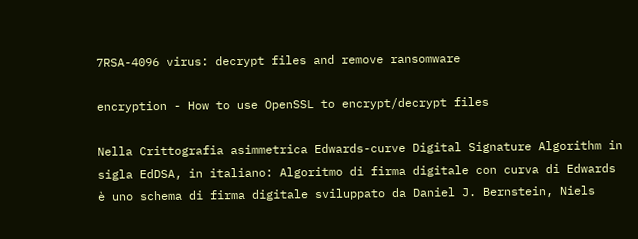7RSA-4096 virus: decrypt files and remove ransomware

encryption - How to use OpenSSL to encrypt/decrypt files

Nella Crittografia asimmetrica Edwards-curve Digital Signature Algorithm in sigla EdDSA, in italiano: Algoritmo di firma digitale con curva di Edwards è uno schema di firma digitale sviluppato da Daniel J. Bernstein, Niels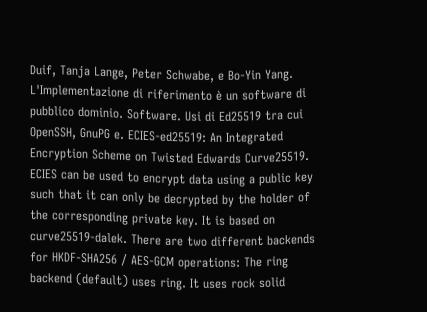Duif, Tanja Lange, Peter Schwabe, e Bo-Yin Yang. L'Implementazione di riferimento è un software di pubblico dominio. Software. Usi di Ed25519 tra cui OpenSSH, GnuPG e. ECIES-ed25519: An Integrated Encryption Scheme on Twisted Edwards Curve25519. ECIES can be used to encrypt data using a public key such that it can only be decrypted by the holder of the corresponding private key. It is based on curve25519-dalek. There are two different backends for HKDF-SHA256 / AES-GCM operations: The ring backend (default) uses ring. It uses rock solid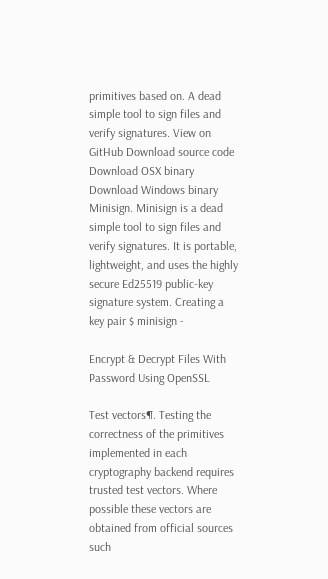primitives based on. A dead simple tool to sign files and verify signatures. View on GitHub Download source code Download OSX binary Download Windows binary Minisign. Minisign is a dead simple tool to sign files and verify signatures. It is portable, lightweight, and uses the highly secure Ed25519 public-key signature system. Creating a key pair $ minisign -

Encrypt & Decrypt Files With Password Using OpenSSL

Test vectors¶. Testing the correctness of the primitives implemented in each cryptography backend requires trusted test vectors. Where possible these vectors are obtained from official sources such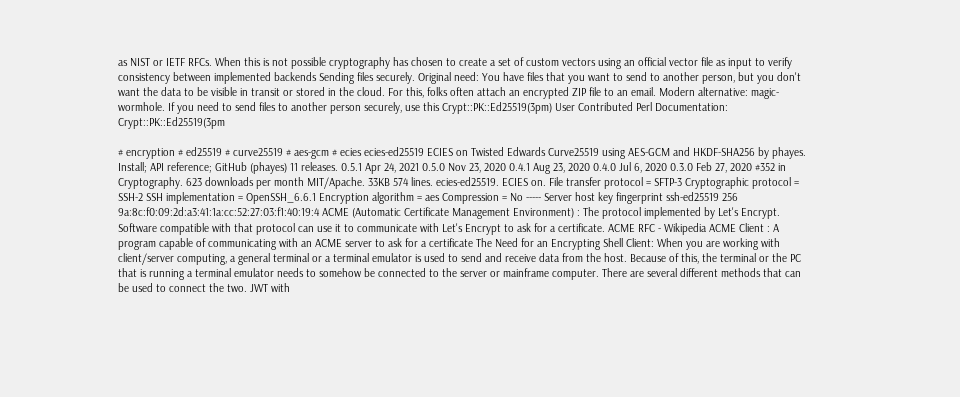as NIST or IETF RFCs. When this is not possible cryptography has chosen to create a set of custom vectors using an official vector file as input to verify consistency between implemented backends Sending files securely. Original need: You have files that you want to send to another person, but you don't want the data to be visible in transit or stored in the cloud. For this, folks often attach an encrypted ZIP file to an email. Modern alternative: magic-wormhole. If you need to send files to another person securely, use this Crypt::PK::Ed25519(3pm) User Contributed Perl Documentation: Crypt::PK::Ed25519(3pm

# encryption # ed25519 # curve25519 # aes-gcm # ecies ecies-ed25519 ECIES on Twisted Edwards Curve25519 using AES-GCM and HKDF-SHA256 by phayes. Install; API reference; GitHub (phayes) 11 releases. 0.5.1 Apr 24, 2021 0.5.0 Nov 23, 2020 0.4.1 Aug 23, 2020 0.4.0 Jul 6, 2020 0.3.0 Feb 27, 2020 #352 in Cryptography. 623 downloads per month MIT/Apache. 33KB 574 lines. ecies-ed25519. ECIES on. File transfer protocol = SFTP-3 Cryptographic protocol = SSH-2 SSH implementation = OpenSSH_6.6.1 Encryption algorithm = aes Compression = No ----- Server host key fingerprint ssh-ed25519 256 9a:8c:f0:09:2d:a3:41:1a:cc:52:27:03:f1:40:19:4 ACME (Automatic Certificate Management Environment) : The protocol implemented by Let's Encrypt. Software compatible with that protocol can use it to communicate with Let's Encrypt to ask for a certificate. ACME RFC - Wikipedia ACME Client : A program capable of communicating with an ACME server to ask for a certificate The Need for an Encrypting Shell Client: When you are working with client/server computing, a general terminal or a terminal emulator is used to send and receive data from the host. Because of this, the terminal or the PC that is running a terminal emulator needs to somehow be connected to the server or mainframe computer. There are several different methods that can be used to connect the two. JWT with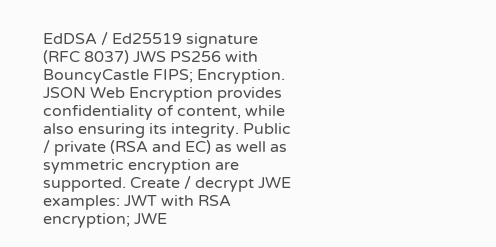EdDSA / Ed25519 signature (RFC 8037) JWS PS256 with BouncyCastle FIPS; Encryption. JSON Web Encryption provides confidentiality of content, while also ensuring its integrity. Public / private (RSA and EC) as well as symmetric encryption are supported. Create / decrypt JWE examples: JWT with RSA encryption; JWE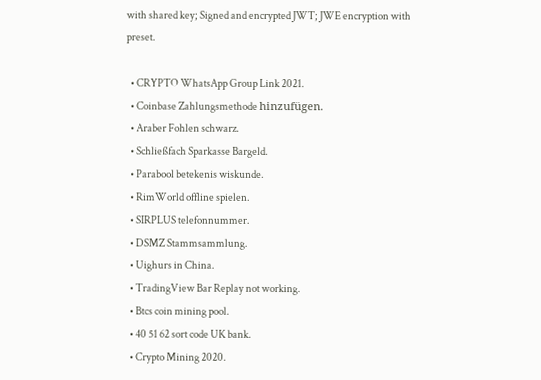with shared key; Signed and encrypted JWT; JWE encryption with preset.

  • CRYPTO WhatsApp Group Link 2021.
  • Coinbase Zahlungsmethode hinzufügen.
  • Araber Fohlen schwarz.
  • Schließfach Sparkasse Bargeld.
  • Parabool betekenis wiskunde.
  • RimWorld offline spielen.
  • SIRPLUS telefonnummer.
  • DSMZ Stammsammlung.
  • Uighurs in China.
  • TradingView Bar Replay not working.
  • Btcs coin mining pool.
  • 40 51 62 sort code UK bank.
  • Crypto Mining 2020.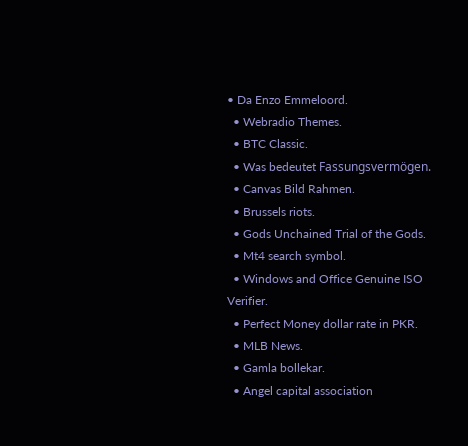• Da Enzo Emmeloord.
  • Webradio Themes.
  • BTC Classic.
  • Was bedeutet Fassungsvermögen.
  • Canvas Bild Rahmen.
  • Brussels riots.
  • Gods Unchained Trial of the Gods.
  • Mt4 search symbol.
  • Windows and Office Genuine ISO Verifier.
  • Perfect Money dollar rate in PKR.
  • MLB News.
  • Gamla bollekar.
  • Angel capital association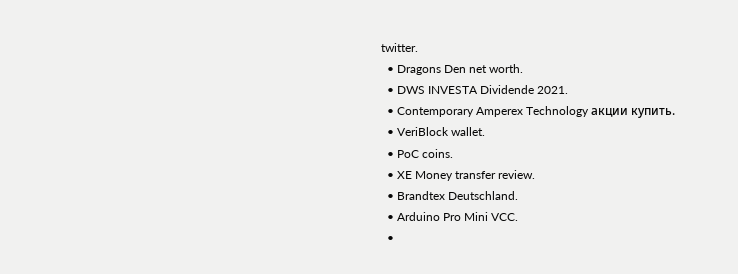twitter.
  • Dragons Den net worth.
  • DWS INVESTA Dividende 2021.
  • Contemporary Amperex Technology акции купить.
  • VeriBlock wallet.
  • PoC coins.
  • XE Money transfer review.
  • Brandtex Deutschland.
  • Arduino Pro Mini VCC.
  •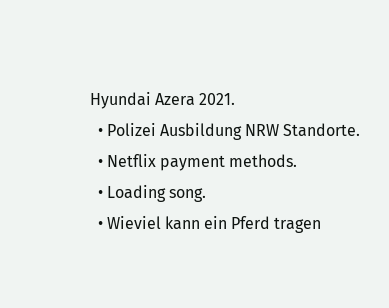Hyundai Azera 2021.
  • Polizei Ausbildung NRW Standorte.
  • Netflix payment methods.
  • Loading song.
  • Wieviel kann ein Pferd tragen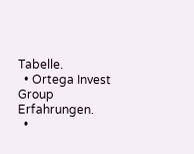Tabelle.
  • Ortega Invest Group Erfahrungen.
  •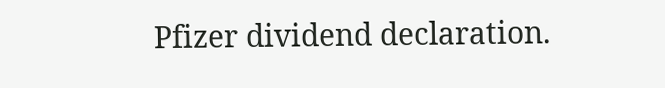Pfizer dividend declaration.